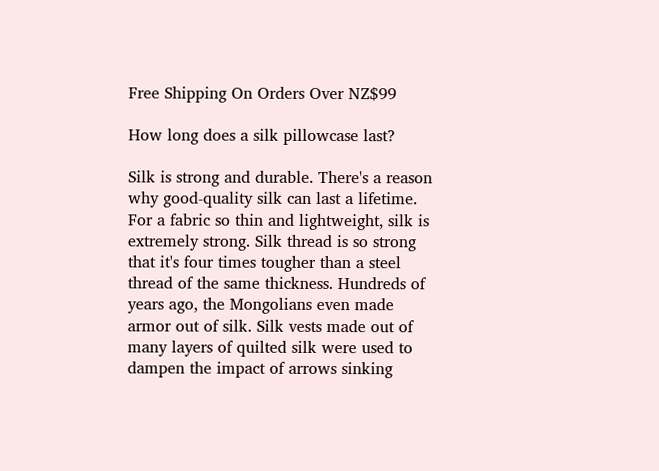Free Shipping On Orders Over NZ$99

How long does a silk pillowcase last?

Silk is strong and durable. There's a reason why good-quality silk can last a lifetime. For a fabric so thin and lightweight, silk is extremely strong. Silk thread is so strong that it's four times tougher than a steel thread of the same thickness. Hundreds of years ago, the Mongolians even made armor out of silk. Silk vests made out of many layers of quilted silk were used to dampen the impact of arrows sinking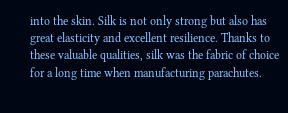into the skin. Silk is not only strong but also has great elasticity and excellent resilience. Thanks to these valuable qualities, silk was the fabric of choice for a long time when manufacturing parachutes.